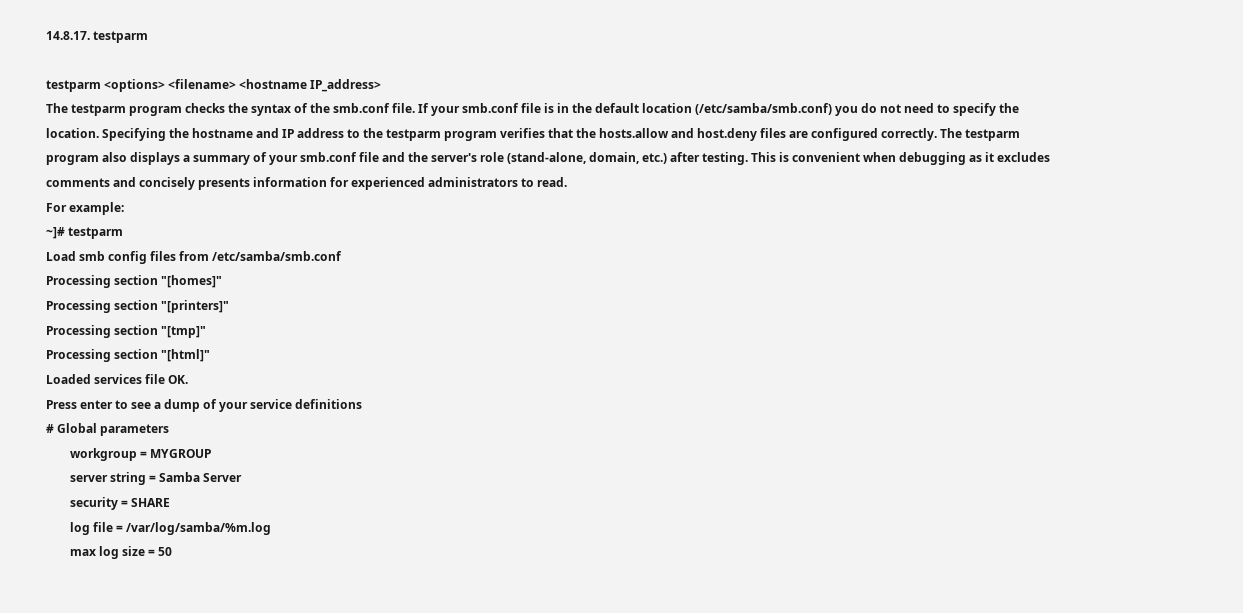14.8.17. testparm

testparm <options> <filename> <hostname IP_address>
The testparm program checks the syntax of the smb.conf file. If your smb.conf file is in the default location (/etc/samba/smb.conf) you do not need to specify the location. Specifying the hostname and IP address to the testparm program verifies that the hosts.allow and host.deny files are configured correctly. The testparm program also displays a summary of your smb.conf file and the server's role (stand-alone, domain, etc.) after testing. This is convenient when debugging as it excludes comments and concisely presents information for experienced administrators to read.
For example:
~]# testparm
Load smb config files from /etc/samba/smb.conf
Processing section "[homes]"
Processing section "[printers]"
Processing section "[tmp]"
Processing section "[html]"
Loaded services file OK.
Press enter to see a dump of your service definitions
# Global parameters
        workgroup = MYGROUP
        server string = Samba Server
        security = SHARE
        log file = /var/log/samba/%m.log
        max log size = 50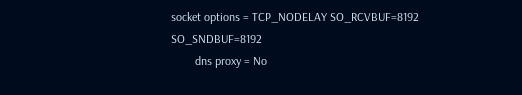socket options = TCP_NODELAY SO_RCVBUF=8192 SO_SNDBUF=8192
        dns proxy = No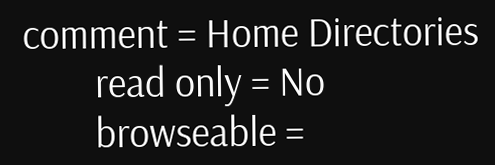comment = Home Directories
        read only = No
        browseable =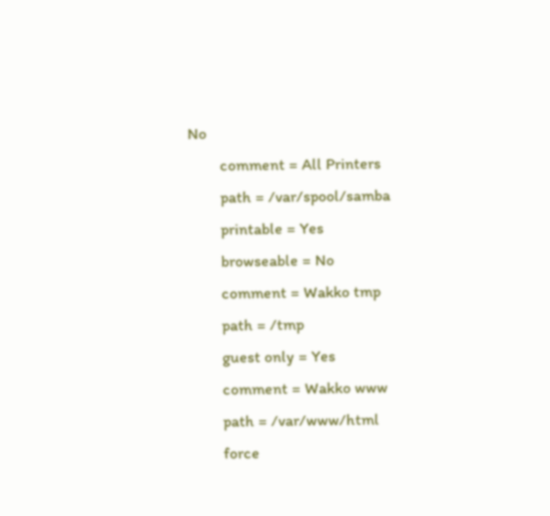No
        comment = All Printers
        path = /var/spool/samba
        printable = Yes
        browseable = No
        comment = Wakko tmp
        path = /tmp
        guest only = Yes
        comment = Wakko www
        path = /var/www/html
        force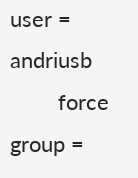user = andriusb
        force group =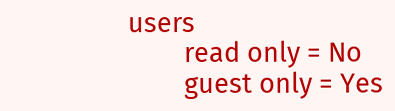users
        read only = No
        guest only = Yes